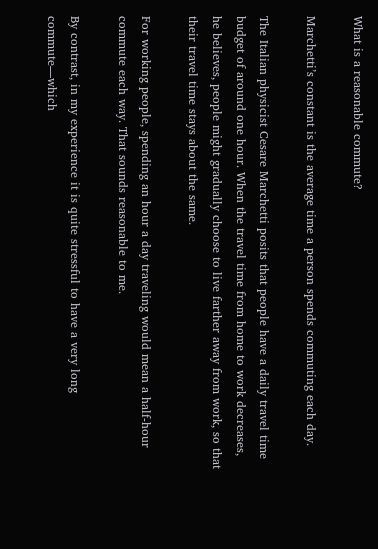What is a reasonable commute?

Marchetti’s constant is the average time a person spends commuting each day.

The Italian physicist Cesare Marchetti posits that people have a daily travel time budget of around one hour. When the travel time from home to work decreases, he believes, people might gradually choose to live farther away from work, so that their travel time stays about the same.

For working people, spending an hour a day traveling would mean a half-hour commute each way. That sounds reasonable to me.

By contrast, in my experience it is quite stressful to have a very long commute—which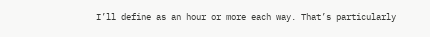I’ll define as an hour or more each way. That’s particularly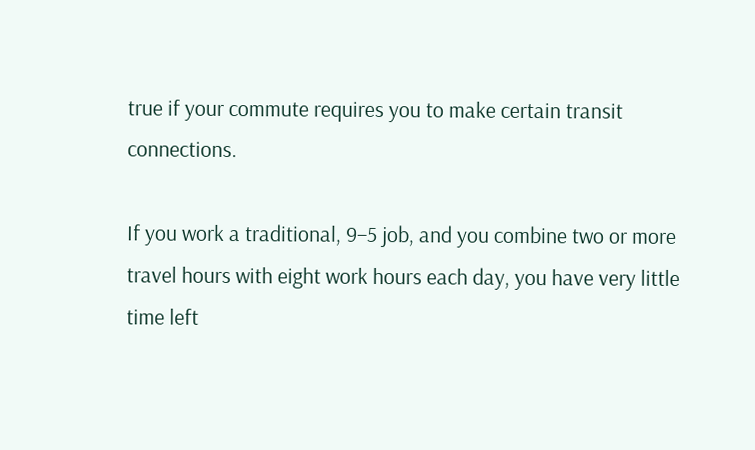true if your commute requires you to make certain transit connections.

If you work a traditional, 9–5 job, and you combine two or more travel hours with eight work hours each day, you have very little time left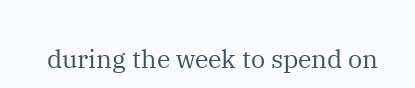during the week to spend on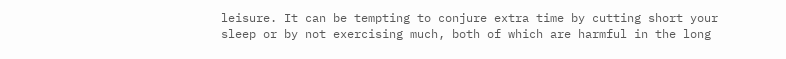leisure. It can be tempting to conjure extra time by cutting short your sleep or by not exercising much, both of which are harmful in the long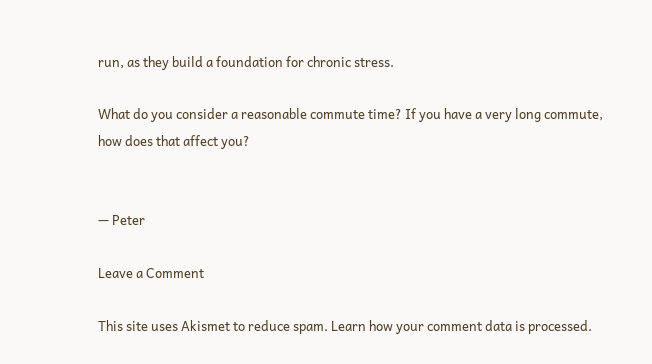run, as they build a foundation for chronic stress.

What do you consider a reasonable commute time? If you have a very long commute, how does that affect you?


— Peter

Leave a Comment

This site uses Akismet to reduce spam. Learn how your comment data is processed.